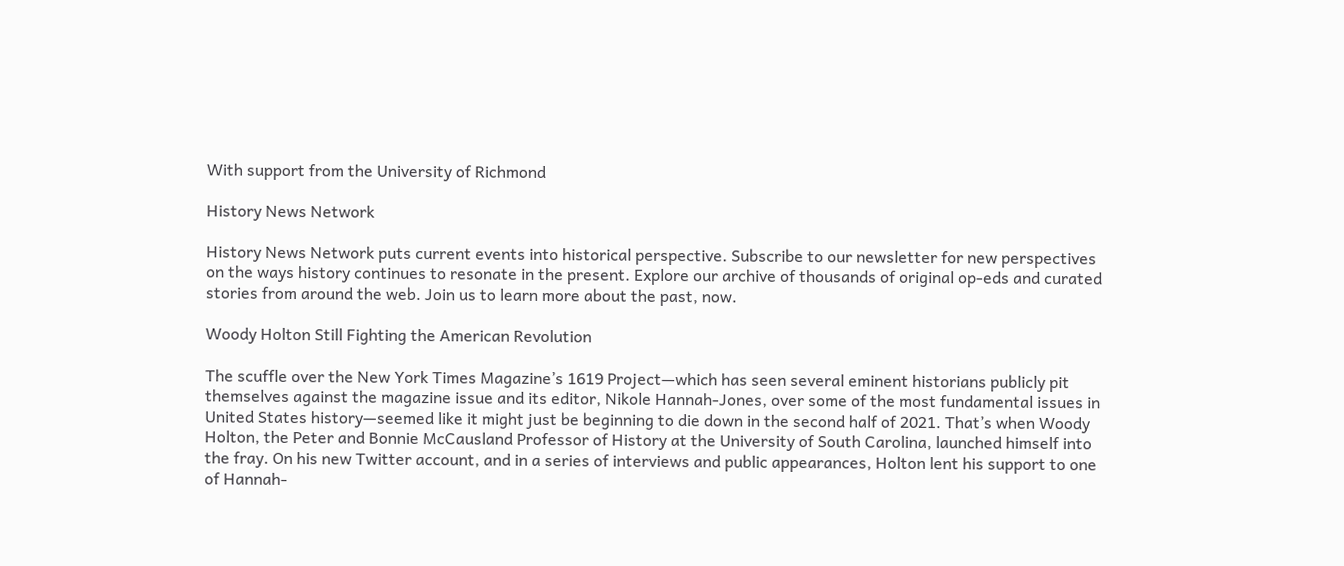With support from the University of Richmond

History News Network

History News Network puts current events into historical perspective. Subscribe to our newsletter for new perspectives on the ways history continues to resonate in the present. Explore our archive of thousands of original op-eds and curated stories from around the web. Join us to learn more about the past, now.

Woody Holton Still Fighting the American Revolution

The scuffle over the New York Times Magazine’s 1619 Project—which has seen several eminent historians publicly pit themselves against the magazine issue and its editor, Nikole Hannah-Jones, over some of the most fundamental issues in United States history—seemed like it might just be beginning to die down in the second half of 2021. That’s when Woody Holton, the Peter and Bonnie McCausland Professor of History at the University of South Carolina, launched himself into the fray. On his new Twitter account, and in a series of interviews and public appearances, Holton lent his support to one of Hannah-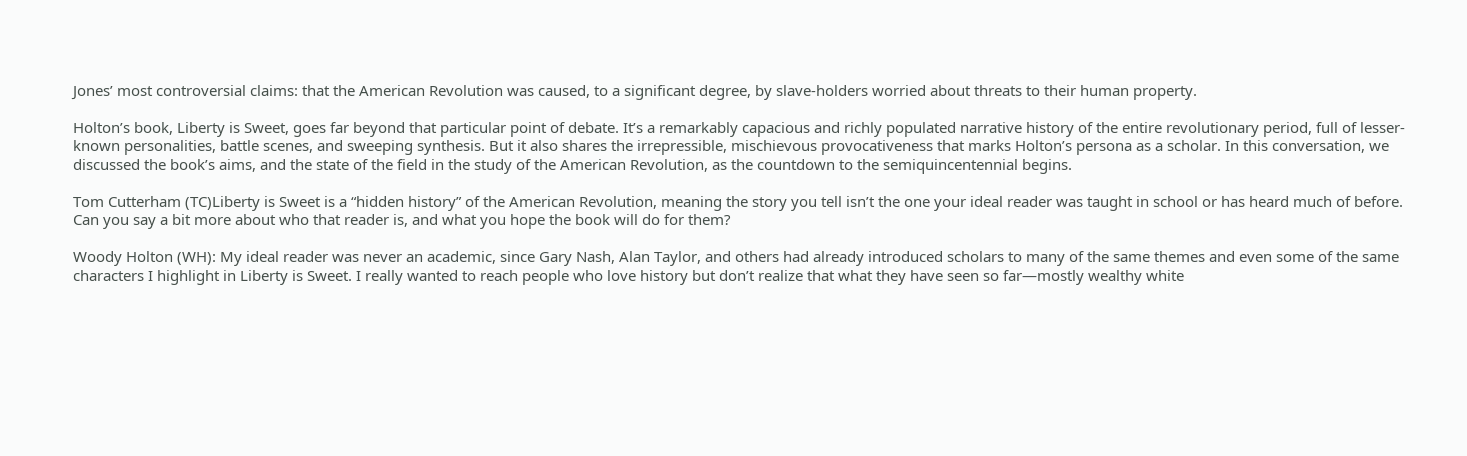Jones’ most controversial claims: that the American Revolution was caused, to a significant degree, by slave-holders worried about threats to their human property.

Holton’s book, Liberty is Sweet, goes far beyond that particular point of debate. It’s a remarkably capacious and richly populated narrative history of the entire revolutionary period, full of lesser-known personalities, battle scenes, and sweeping synthesis. But it also shares the irrepressible, mischievous provocativeness that marks Holton’s persona as a scholar. In this conversation, we discussed the book’s aims, and the state of the field in the study of the American Revolution, as the countdown to the semiquincentennial begins.

Tom Cutterham (TC)Liberty is Sweet is a “hidden history” of the American Revolution, meaning the story you tell isn’t the one your ideal reader was taught in school or has heard much of before. Can you say a bit more about who that reader is, and what you hope the book will do for them?

Woody Holton (WH): My ideal reader was never an academic, since Gary Nash, Alan Taylor, and others had already introduced scholars to many of the same themes and even some of the same characters I highlight in Liberty is Sweet. I really wanted to reach people who love history but don’t realize that what they have seen so far—mostly wealthy white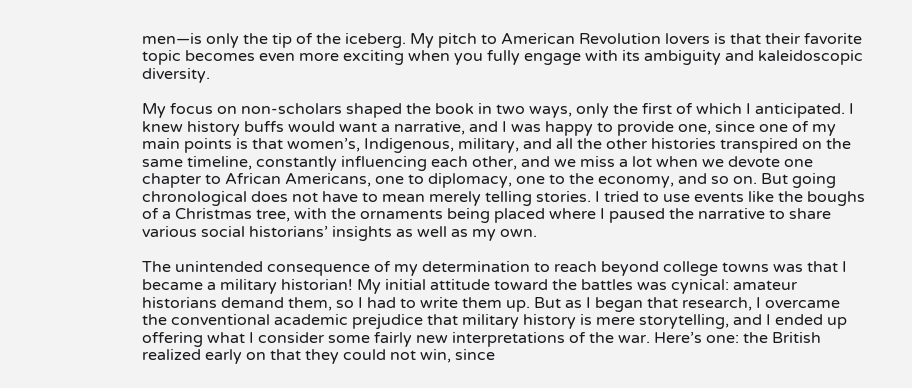men—is only the tip of the iceberg. My pitch to American Revolution lovers is that their favorite topic becomes even more exciting when you fully engage with its ambiguity and kaleidoscopic diversity.

My focus on non-scholars shaped the book in two ways, only the first of which I anticipated. I knew history buffs would want a narrative, and I was happy to provide one, since one of my main points is that women’s, Indigenous, military, and all the other histories transpired on the same timeline, constantly influencing each other, and we miss a lot when we devote one chapter to African Americans, one to diplomacy, one to the economy, and so on. But going chronological does not have to mean merely telling stories. I tried to use events like the boughs of a Christmas tree, with the ornaments being placed where I paused the narrative to share various social historians’ insights as well as my own.

The unintended consequence of my determination to reach beyond college towns was that I became a military historian! My initial attitude toward the battles was cynical: amateur historians demand them, so I had to write them up. But as I began that research, I overcame the conventional academic prejudice that military history is mere storytelling, and I ended up offering what I consider some fairly new interpretations of the war. Here’s one: the British realized early on that they could not win, since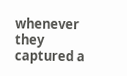whenever they captured a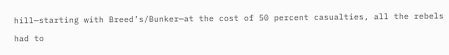hill—starting with Breed’s/Bunker—at the cost of 50 percent casualties, all the rebels had to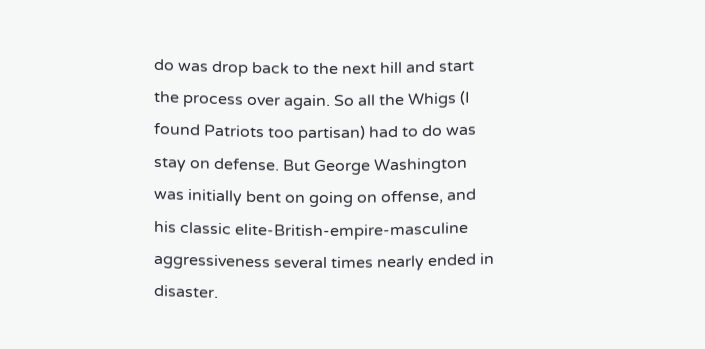do was drop back to the next hill and start the process over again. So all the Whigs (I found Patriots too partisan) had to do was stay on defense. But George Washington was initially bent on going on offense, and his classic elite-British-empire-masculine aggressiveness several times nearly ended in disaster.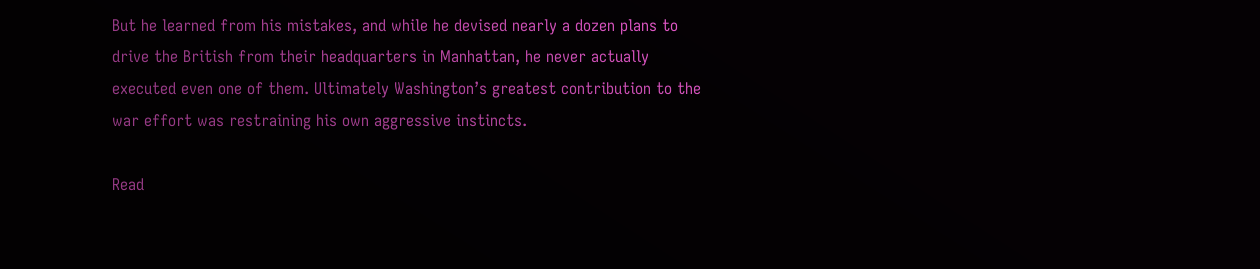But he learned from his mistakes, and while he devised nearly a dozen plans to drive the British from their headquarters in Manhattan, he never actually executed even one of them. Ultimately Washington’s greatest contribution to the war effort was restraining his own aggressive instincts.

Read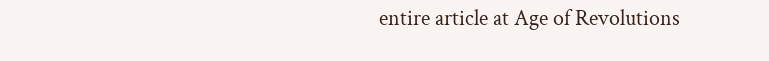entire article at Age of Revolutions